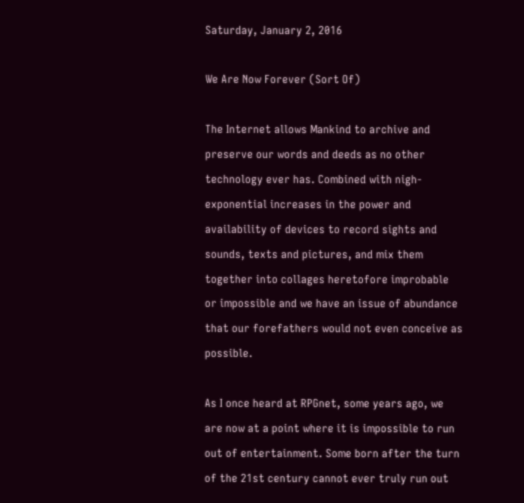Saturday, January 2, 2016

We Are Now Forever (Sort Of)

The Internet allows Mankind to archive and preserve our words and deeds as no other technology ever has. Combined with nigh-exponential increases in the power and availability of devices to record sights and sounds, texts and pictures, and mix them together into collages heretofore improbable or impossible and we have an issue of abundance that our forefathers would not even conceive as possible.

As I once heard at RPGnet, some years ago, we are now at a point where it is impossible to run out of entertainment. Some born after the turn of the 21st century cannot ever truly run out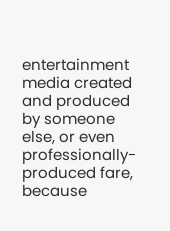entertainment media created and produced by someone else, or even professionally-produced fare, because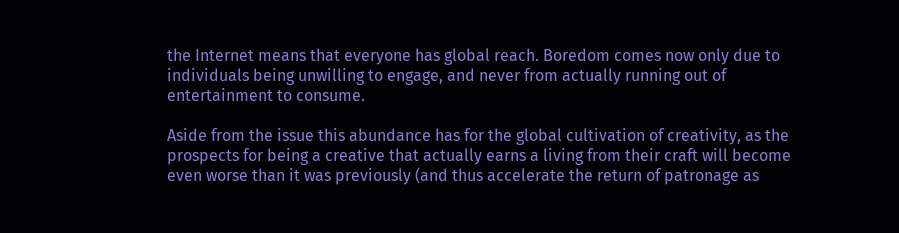the Internet means that everyone has global reach. Boredom comes now only due to individuals being unwilling to engage, and never from actually running out of entertainment to consume.

Aside from the issue this abundance has for the global cultivation of creativity, as the prospects for being a creative that actually earns a living from their craft will become even worse than it was previously (and thus accelerate the return of patronage as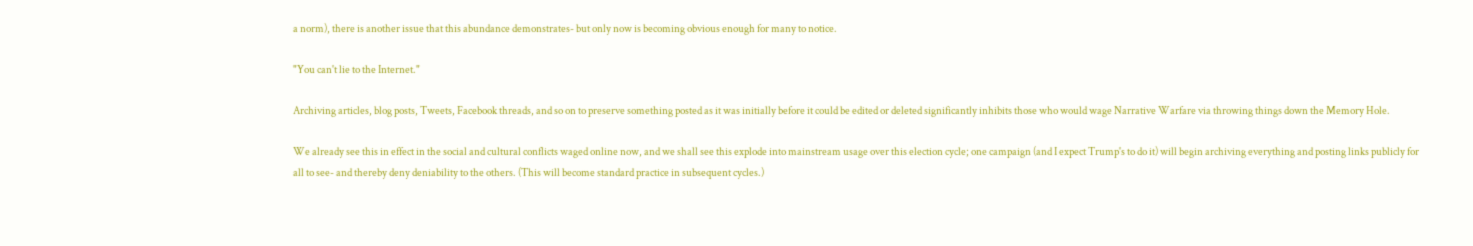a norm), there is another issue that this abundance demonstrates- but only now is becoming obvious enough for many to notice.

"You can't lie to the Internet."

Archiving articles, blog posts, Tweets, Facebook threads, and so on to preserve something posted as it was initially before it could be edited or deleted significantly inhibits those who would wage Narrative Warfare via throwing things down the Memory Hole.

We already see this in effect in the social and cultural conflicts waged online now, and we shall see this explode into mainstream usage over this election cycle; one campaign (and I expect Trump's to do it) will begin archiving everything and posting links publicly for all to see- and thereby deny deniability to the others. (This will become standard practice in subsequent cycles.)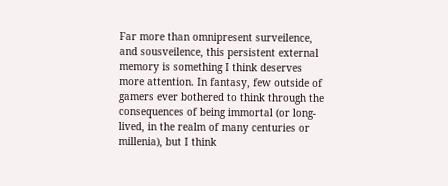Far more than omnipresent surveilence, and sousveilence, this persistent external memory is something I think deserves more attention. In fantasy, few outside of gamers ever bothered to think through the consequences of being immortal (or long-lived, in the realm of many centuries or millenia), but I think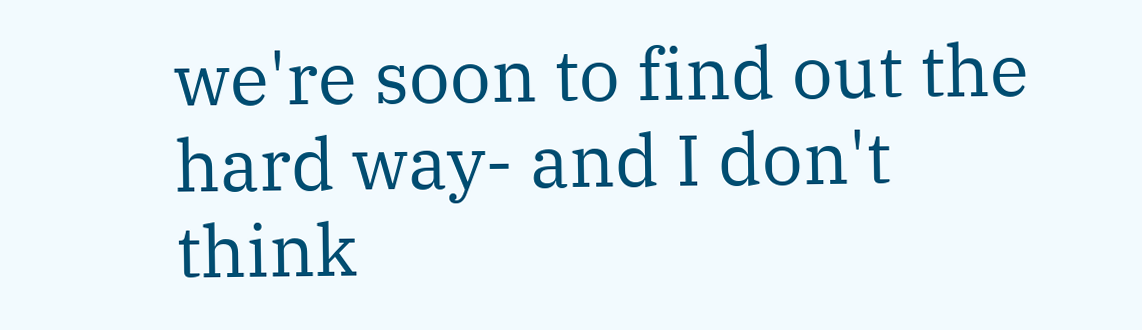we're soon to find out the hard way- and I don't think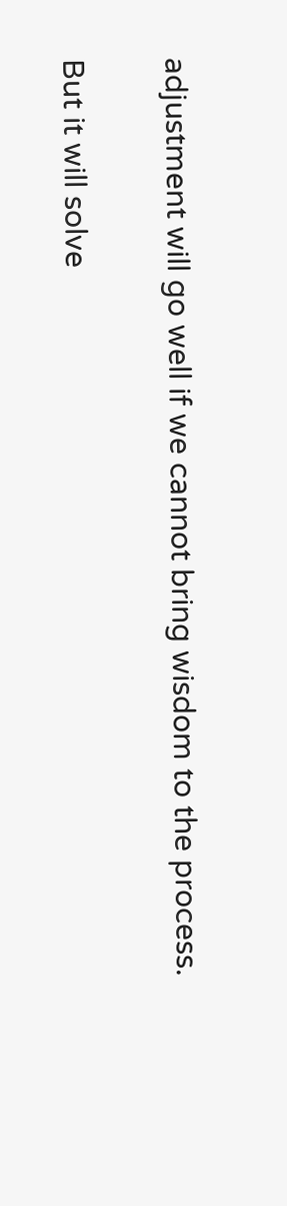adjustment will go well if we cannot bring wisdom to the process.

But it will solve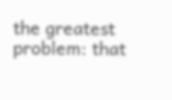the greatest problem: that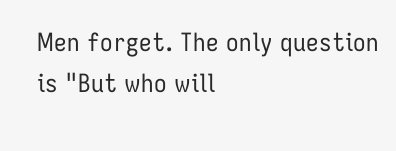Men forget. The only question is "But who will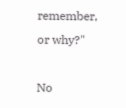remember, or why?"

No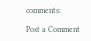comments:

Post a Comment